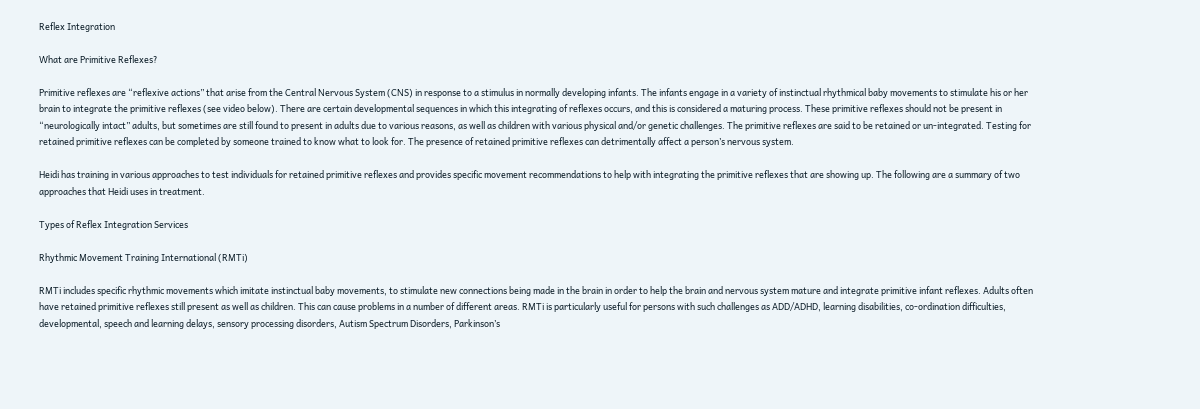Reflex Integration

What are Primitive Reflexes?

Primitive reflexes are “reflexive actions” that arise from the Central Nervous System (CNS) in response to a stimulus in normally developing infants. The infants engage in a variety of instinctual rhythmical baby movements to stimulate his or her brain to integrate the primitive reflexes (see video below). There are certain developmental sequences in which this integrating of reflexes occurs, and this is considered a maturing process. These primitive reflexes should not be present in “neurologically intact” adults, but sometimes are still found to present in adults due to various reasons, as well as children with various physical and/or genetic challenges. The primitive reflexes are said to be retained or un-integrated. Testing for retained primitive reflexes can be completed by someone trained to know what to look for. The presence of retained primitive reflexes can detrimentally affect a person’s nervous system.

Heidi has training in various approaches to test individuals for retained primitive reflexes and provides specific movement recommendations to help with integrating the primitive reflexes that are showing up. The following are a summary of two approaches that Heidi uses in treatment.

Types of Reflex Integration Services

Rhythmic Movement Training International (RMTi)

RMTi includes specific rhythmic movements which imitate instinctual baby movements, to stimulate new connections being made in the brain in order to help the brain and nervous system mature and integrate primitive infant reflexes. Adults often have retained primitive reflexes still present as well as children. This can cause problems in a number of different areas. RMTi is particularly useful for persons with such challenges as ADD/ADHD, learning disabilities, co-ordination difficulties, developmental, speech and learning delays, sensory processing disorders, Autism Spectrum Disorders, Parkinson’s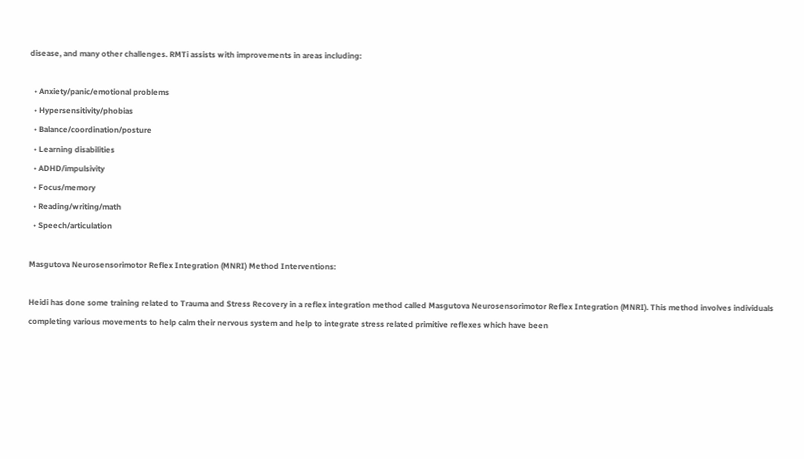disease, and many other challenges. RMTi assists with improvements in areas including:

  • Anxiety/panic/emotional problems
  • Hypersensitivity/phobias
  • Balance/coordination/posture
  • Learning disabilities
  • ADHD/impulsivity
  • Focus/memory
  • Reading/writing/math
  • Speech/articulation

Masgutova Neurosensorimotor Reflex Integration (MNRI) Method Interventions:

Heidi has done some training related to Trauma and Stress Recovery in a reflex integration method called Masgutova Neurosensorimotor Reflex Integration (MNRI). This method involves individuals completing various movements to help calm their nervous system and help to integrate stress related primitive reflexes which have been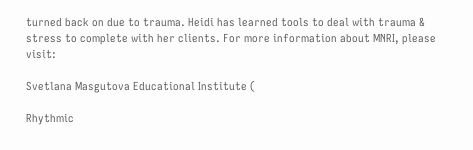turned back on due to trauma. Heidi has learned tools to deal with trauma & stress to complete with her clients. For more information about MNRI, please visit:

Svetlana Masgutova Educational Institute (

Rhythmic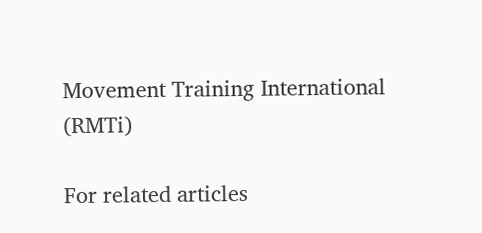Movement Training International (RMTi)

For related articles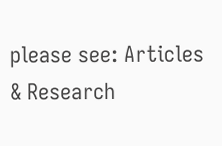please see: Articles & Research